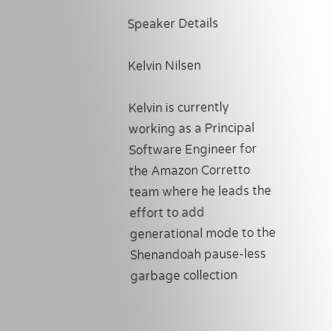Speaker Details

Kelvin Nilsen

Kelvin is currently working as a Principal Software Engineer for the Amazon Corretto team where he leads the effort to add generational mode to the Shenandoah pause-less garbage collection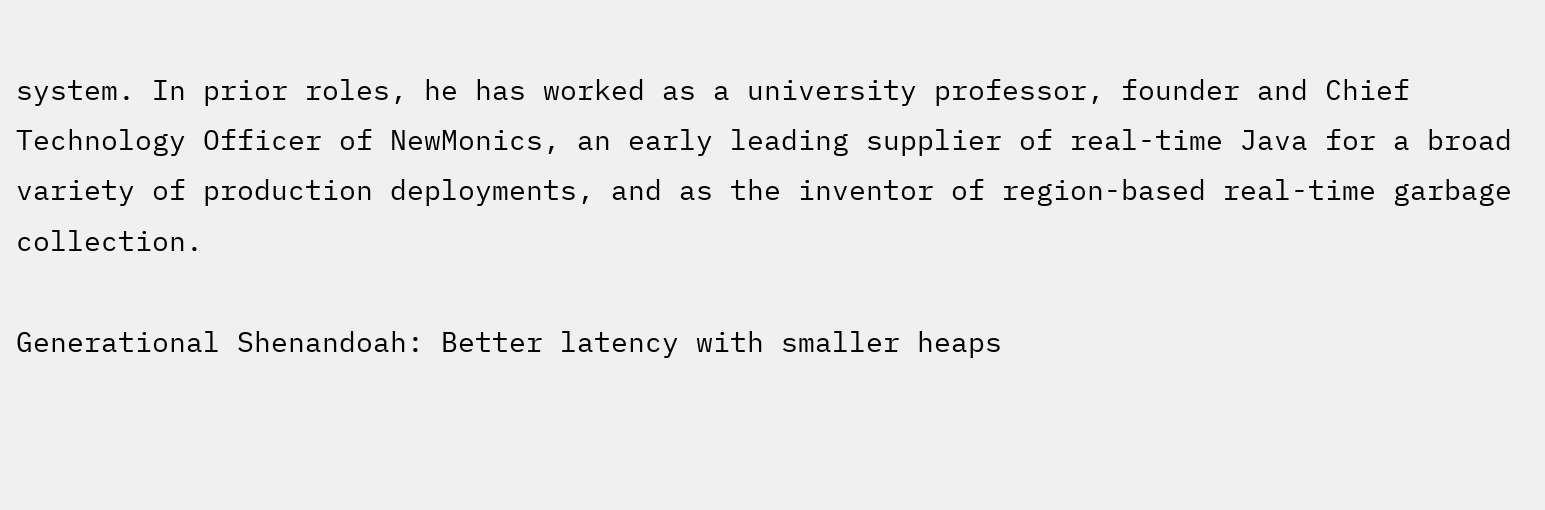system. In prior roles, he has worked as a university professor, founder and Chief Technology Officer of NewMonics, an early leading supplier of real-time Java for a broad variety of production deployments, and as the inventor of region-based real-time garbage collection.

Generational Shenandoah: Better latency with smaller heaps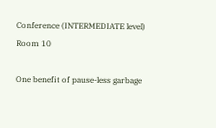Conference (INTERMEDIATE level)
Room 10

One benefit of pause-less garbage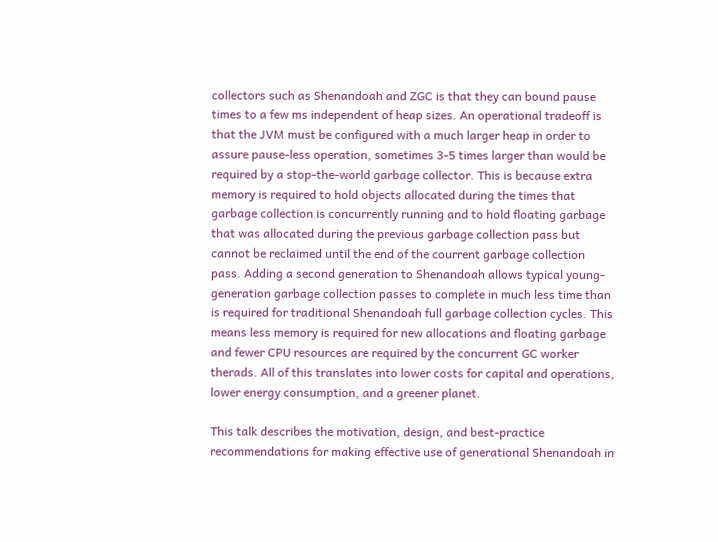collectors such as Shenandoah and ZGC is that they can bound pause times to a few ms independent of heap sizes. An operational tradeoff is that the JVM must be configured with a much larger heap in order to assure pause-less operation, sometimes 3-5 times larger than would be required by a stop-the-world garbage collector. This is because extra memory is required to hold objects allocated during the times that garbage collection is concurrently running and to hold floating garbage that was allocated during the previous garbage collection pass but cannot be reclaimed until the end of the courrent garbage collection pass. Adding a second generation to Shenandoah allows typical young-generation garbage collection passes to complete in much less time than is required for traditional Shenandoah full garbage collection cycles. This means less memory is required for new allocations and floating garbage and fewer CPU resources are required by the concurrent GC worker therads. All of this translates into lower costs for capital and operations, lower energy consumption, and a greener planet.

This talk describes the motivation, design, and best-practice recommendations for making effective use of generational Shenandoah in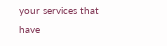your services that have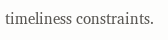timeliness constraints.